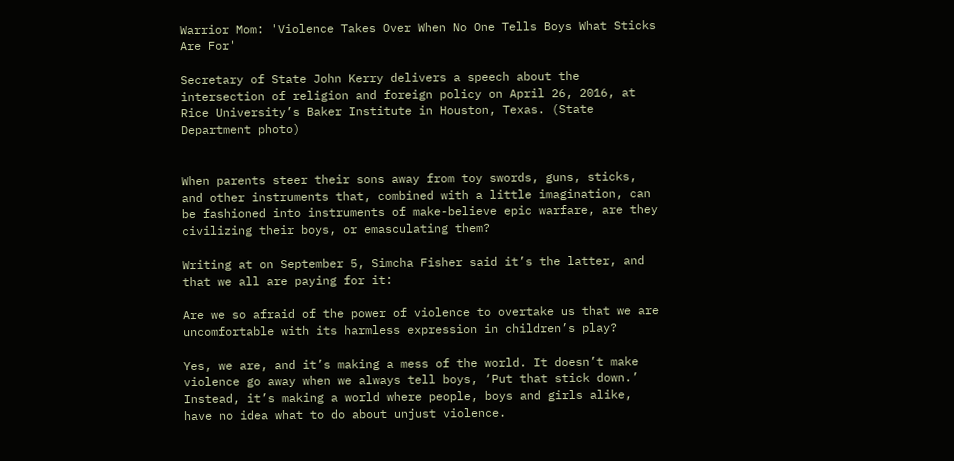Warrior Mom: 'Violence Takes Over When No One Tells Boys What Sticks Are For'

Secretary of State John Kerry delivers a speech about the intersection of religion and foreign policy on April 26, 2016, at Rice University’s Baker Institute in Houston, Texas. (State Department photo)


When parents steer their sons away from toy swords, guns, sticks, and other instruments that, combined with a little imagination, can be fashioned into instruments of make-believe epic warfare, are they civilizing their boys, or emasculating them?

Writing at on September 5, Simcha Fisher said it’s the latter, and that we all are paying for it:

Are we so afraid of the power of violence to overtake us that we are uncomfortable with its harmless expression in children’s play?

Yes, we are, and it’s making a mess of the world. It doesn’t make violence go away when we always tell boys, ‘Put that stick down.’ Instead, it’s making a world where people, boys and girls alike, have no idea what to do about unjust violence.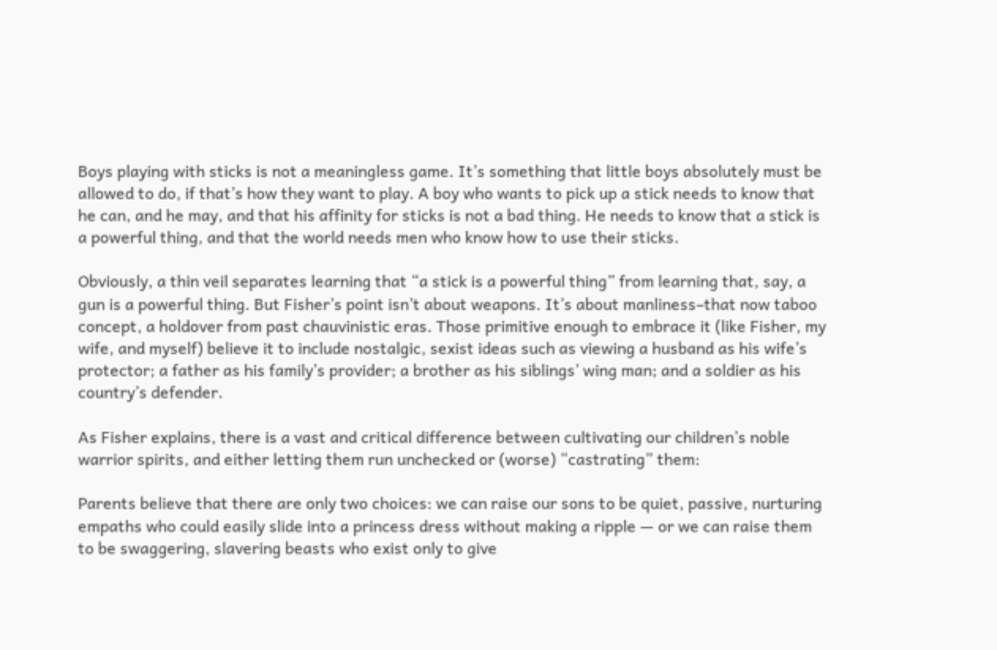Boys playing with sticks is not a meaningless game. It’s something that little boys absolutely must be allowed to do, if that’s how they want to play. A boy who wants to pick up a stick needs to know that he can, and he may, and that his affinity for sticks is not a bad thing. He needs to know that a stick is a powerful thing, and that the world needs men who know how to use their sticks.

Obviously, a thin veil separates learning that “a stick is a powerful thing” from learning that, say, a gun is a powerful thing. But Fisher’s point isn’t about weapons. It’s about manliness–that now taboo concept, a holdover from past chauvinistic eras. Those primitive enough to embrace it (like Fisher, my wife, and myself) believe it to include nostalgic, sexist ideas such as viewing a husband as his wife’s protector; a father as his family’s provider; a brother as his siblings’ wing man; and a soldier as his country’s defender.

As Fisher explains, there is a vast and critical difference between cultivating our children’s noble warrior spirits, and either letting them run unchecked or (worse) “castrating” them:

Parents believe that there are only two choices: we can raise our sons to be quiet, passive, nurturing empaths who could easily slide into a princess dress without making a ripple — or we can raise them to be swaggering, slavering beasts who exist only to give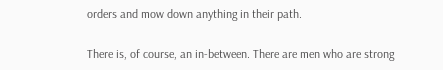orders and mow down anything in their path.

There is, of course, an in-between. There are men who are strong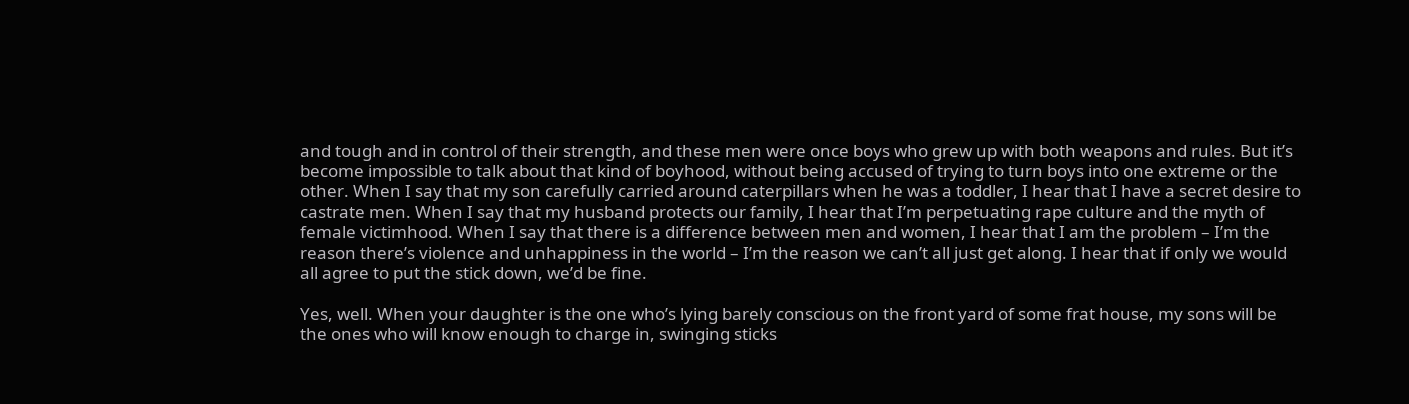and tough and in control of their strength, and these men were once boys who grew up with both weapons and rules. But it’s become impossible to talk about that kind of boyhood, without being accused of trying to turn boys into one extreme or the other. When I say that my son carefully carried around caterpillars when he was a toddler, I hear that I have a secret desire to castrate men. When I say that my husband protects our family, I hear that I’m perpetuating rape culture and the myth of female victimhood. When I say that there is a difference between men and women, I hear that I am the problem – I’m the reason there’s violence and unhappiness in the world – I’m the reason we can’t all just get along. I hear that if only we would all agree to put the stick down, we’d be fine.

Yes, well. When your daughter is the one who’s lying barely conscious on the front yard of some frat house, my sons will be the ones who will know enough to charge in, swinging sticks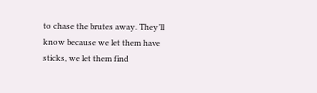to chase the brutes away. They’ll know because we let them have sticks, we let them find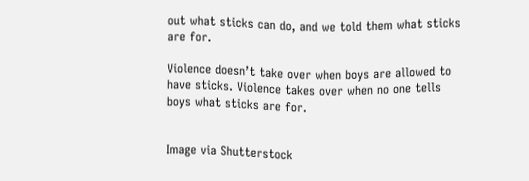out what sticks can do, and we told them what sticks are for.

Violence doesn’t take over when boys are allowed to have sticks. Violence takes over when no one tells boys what sticks are for.


Image via Shutterstock